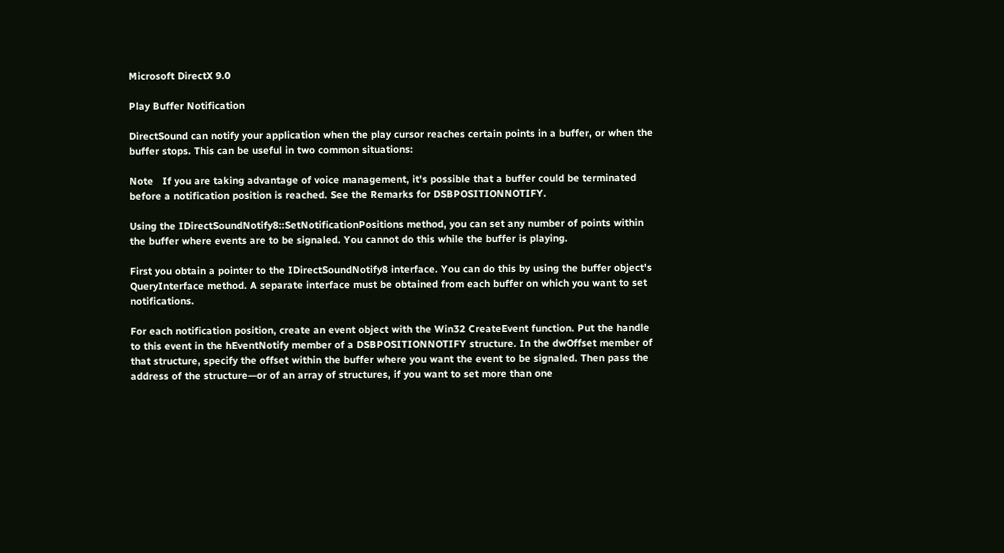Microsoft DirectX 9.0

Play Buffer Notification

DirectSound can notify your application when the play cursor reaches certain points in a buffer, or when the buffer stops. This can be useful in two common situations:

Note   If you are taking advantage of voice management, it's possible that a buffer could be terminated before a notification position is reached. See the Remarks for DSBPOSITIONNOTIFY.

Using the IDirectSoundNotify8::SetNotificationPositions method, you can set any number of points within the buffer where events are to be signaled. You cannot do this while the buffer is playing.

First you obtain a pointer to the IDirectSoundNotify8 interface. You can do this by using the buffer object's QueryInterface method. A separate interface must be obtained from each buffer on which you want to set notifications.

For each notification position, create an event object with the Win32 CreateEvent function. Put the handle to this event in the hEventNotify member of a DSBPOSITIONNOTIFY structure. In the dwOffset member of that structure, specify the offset within the buffer where you want the event to be signaled. Then pass the address of the structure—or of an array of structures, if you want to set more than one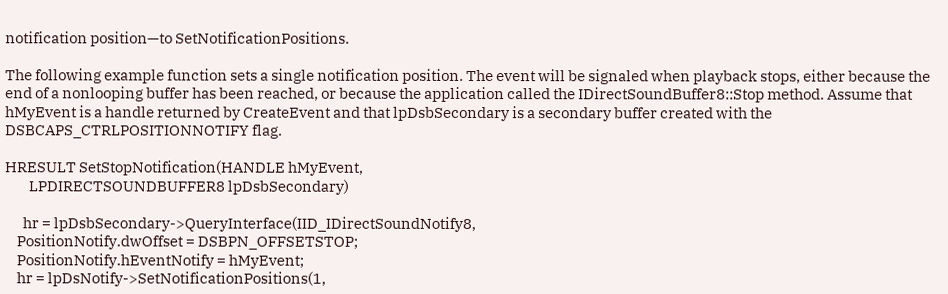notification position—to SetNotificationPositions.

The following example function sets a single notification position. The event will be signaled when playback stops, either because the end of a nonlooping buffer has been reached, or because the application called the IDirectSoundBuffer8::Stop method. Assume that hMyEvent is a handle returned by CreateEvent and that lpDsbSecondary is a secondary buffer created with the DSBCAPS_CTRLPOSITIONNOTIFY flag.

HRESULT SetStopNotification(HANDLE hMyEvent,
        LPDIRECTSOUNDBUFFER8 lpDsbSecondary)

      hr = lpDsbSecondary->QueryInterface(IID_IDirectSoundNotify8,
    PositionNotify.dwOffset = DSBPN_OFFSETSTOP;
    PositionNotify.hEventNotify = hMyEvent;
    hr = lpDsNotify->SetNotificationPositions(1,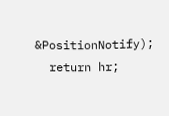&PositionNotify);
  return hr;